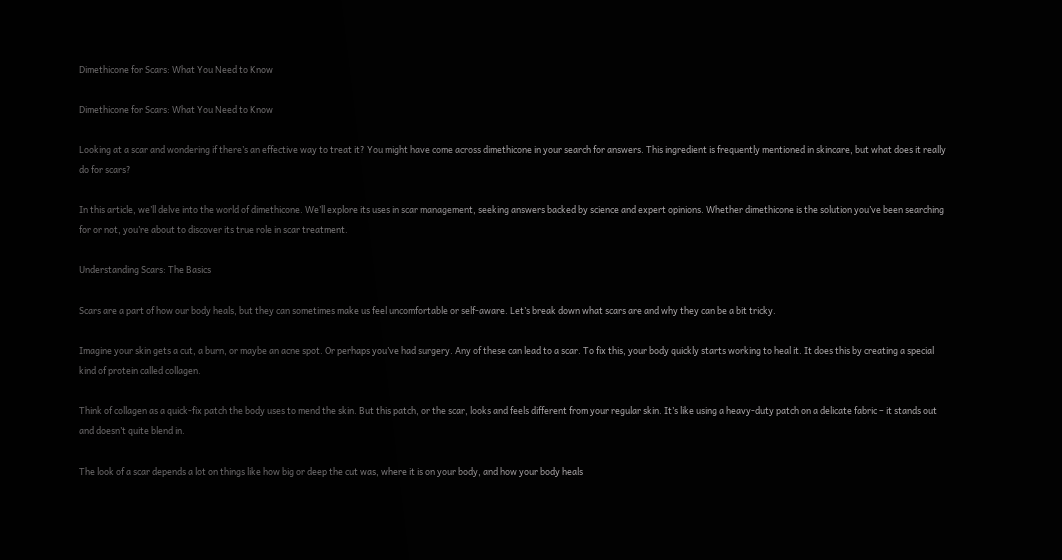Dimethicone for Scars: What You Need to Know

Dimethicone for Scars: What You Need to Know

Looking at a scar and wondering if there’s an effective way to treat it? You might have come across dimethicone in your search for answers. This ingredient is frequently mentioned in skincare, but what does it really do for scars?

In this article, we’ll delve into the world of dimethicone. We’ll explore its uses in scar management, seeking answers backed by science and expert opinions. Whether dimethicone is the solution you’ve been searching for or not, you’re about to discover its true role in scar treatment.

Understanding Scars: The Basics

Scars are a part of how our body heals, but they can sometimes make us feel uncomfortable or self-aware. Let’s break down what scars are and why they can be a bit tricky.

Imagine your skin gets a cut, a burn, or maybe an acne spot. Or perhaps you’ve had surgery. Any of these can lead to a scar. To fix this, your body quickly starts working to heal it. It does this by creating a special kind of protein called collagen.

Think of collagen as a quick-fix patch the body uses to mend the skin. But this patch, or the scar, looks and feels different from your regular skin. It’s like using a heavy-duty patch on a delicate fabric – it stands out and doesn’t quite blend in.

The look of a scar depends a lot on things like how big or deep the cut was, where it is on your body, and how your body heals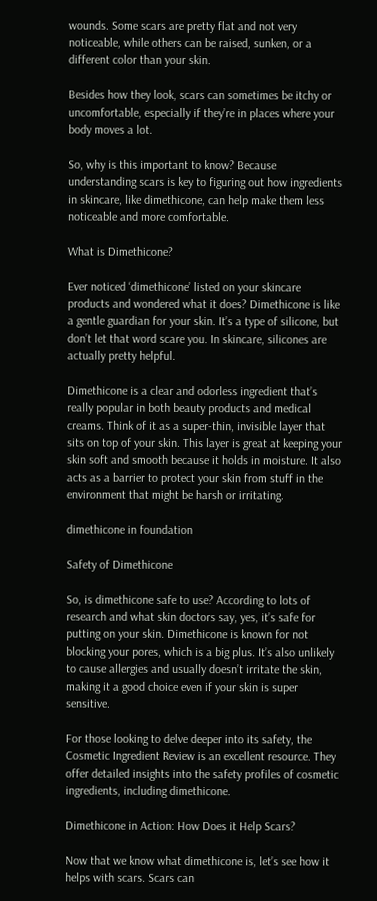wounds. Some scars are pretty flat and not very noticeable, while others can be raised, sunken, or a different color than your skin.

Besides how they look, scars can sometimes be itchy or uncomfortable, especially if they’re in places where your body moves a lot.

So, why is this important to know? Because understanding scars is key to figuring out how ingredients in skincare, like dimethicone, can help make them less noticeable and more comfortable.

What is Dimethicone?

Ever noticed ‘dimethicone’ listed on your skincare products and wondered what it does? Dimethicone is like a gentle guardian for your skin. It’s a type of silicone, but don’t let that word scare you. In skincare, silicones are actually pretty helpful.

Dimethicone is a clear and odorless ingredient that’s really popular in both beauty products and medical creams. Think of it as a super-thin, invisible layer that sits on top of your skin. This layer is great at keeping your skin soft and smooth because it holds in moisture. It also acts as a barrier to protect your skin from stuff in the environment that might be harsh or irritating.

dimethicone in foundation

Safety of Dimethicone

So, is dimethicone safe to use? According to lots of research and what skin doctors say, yes, it’s safe for putting on your skin. Dimethicone is known for not blocking your pores, which is a big plus. It’s also unlikely to cause allergies and usually doesn’t irritate the skin, making it a good choice even if your skin is super sensitive.

For those looking to delve deeper into its safety, the Cosmetic Ingredient Review is an excellent resource. They offer detailed insights into the safety profiles of cosmetic ingredients, including dimethicone.

Dimethicone in Action: How Does it Help Scars?

Now that we know what dimethicone is, let’s see how it helps with scars. Scars can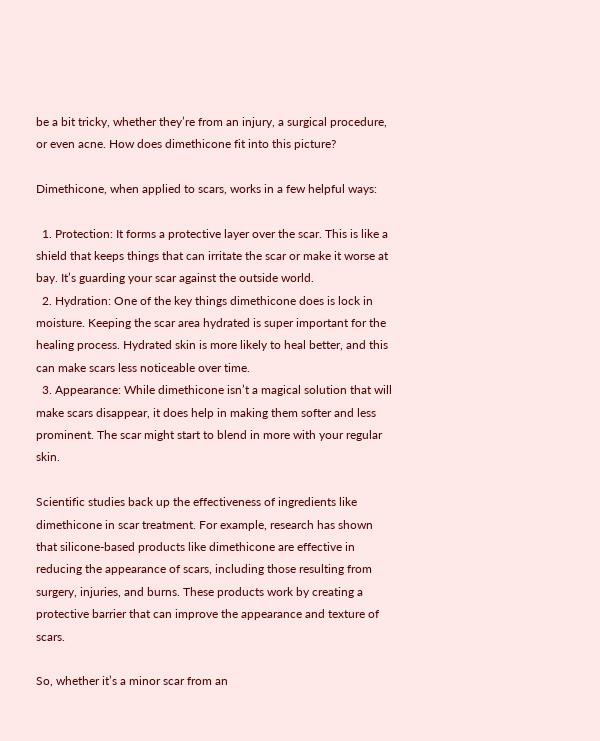be a bit tricky, whether they’re from an injury, a surgical procedure, or even acne. How does dimethicone fit into this picture?

Dimethicone, when applied to scars, works in a few helpful ways:

  1. Protection: It forms a protective layer over the scar. This is like a shield that keeps things that can irritate the scar or make it worse at bay. It’s guarding your scar against the outside world.
  2. Hydration: One of the key things dimethicone does is lock in moisture. Keeping the scar area hydrated is super important for the healing process. Hydrated skin is more likely to heal better, and this can make scars less noticeable over time.
  3. Appearance: While dimethicone isn’t a magical solution that will make scars disappear, it does help in making them softer and less prominent. The scar might start to blend in more with your regular skin.

Scientific studies back up the effectiveness of ingredients like dimethicone in scar treatment. For example, research has shown that silicone-based products like dimethicone are effective in reducing the appearance of scars, including those resulting from surgery, injuries, and burns. These products work by creating a protective barrier that can improve the appearance and texture of scars.

So, whether it’s a minor scar from an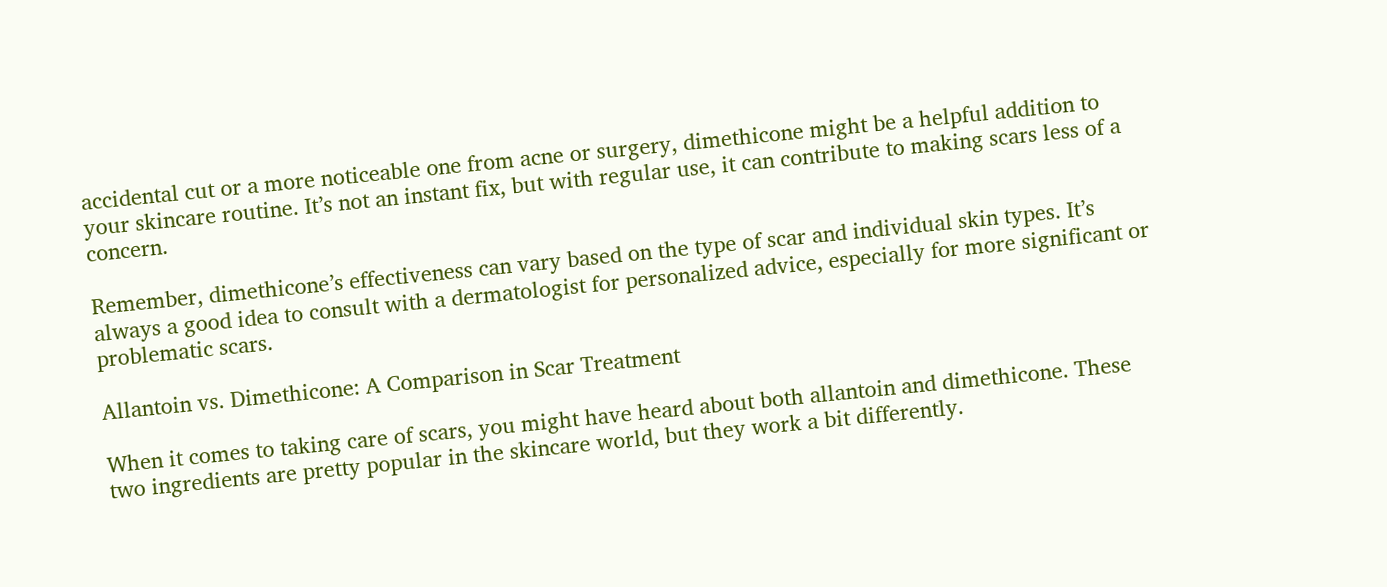accidental cut or a more noticeable one from acne or surgery, dimethicone might be a helpful addition to your skincare routine. It’s not an instant fix, but with regular use, it can contribute to making scars less of a concern.

Remember, dimethicone’s effectiveness can vary based on the type of scar and individual skin types. It’s always a good idea to consult with a dermatologist for personalized advice, especially for more significant or problematic scars.

Allantoin vs. Dimethicone: A Comparison in Scar Treatment

When it comes to taking care of scars, you might have heard about both allantoin and dimethicone. These two ingredients are pretty popular in the skincare world, but they work a bit differently.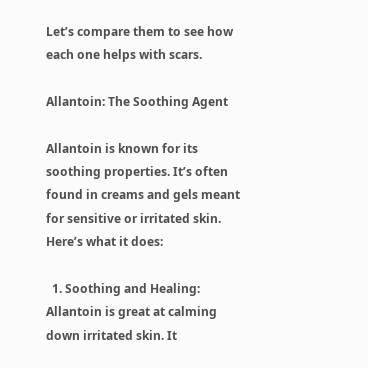Let’s compare them to see how each one helps with scars.

Allantoin: The Soothing Agent

Allantoin is known for its soothing properties. It’s often found in creams and gels meant for sensitive or irritated skin. Here’s what it does:

  1. Soothing and Healing: Allantoin is great at calming down irritated skin. It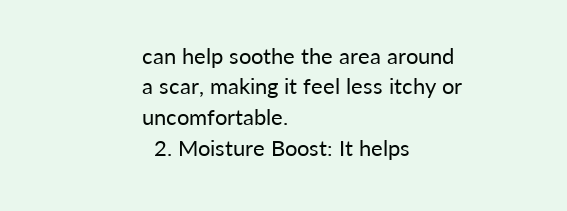can help soothe the area around a scar, making it feel less itchy or uncomfortable.
  2. Moisture Boost: It helps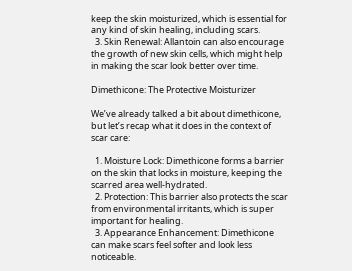keep the skin moisturized, which is essential for any kind of skin healing, including scars.
  3. Skin Renewal: Allantoin can also encourage the growth of new skin cells, which might help in making the scar look better over time.

Dimethicone: The Protective Moisturizer

We’ve already talked a bit about dimethicone, but let’s recap what it does in the context of scar care:

  1. Moisture Lock: Dimethicone forms a barrier on the skin that locks in moisture, keeping the scarred area well-hydrated.
  2. Protection: This barrier also protects the scar from environmental irritants, which is super important for healing.
  3. Appearance Enhancement: Dimethicone can make scars feel softer and look less noticeable.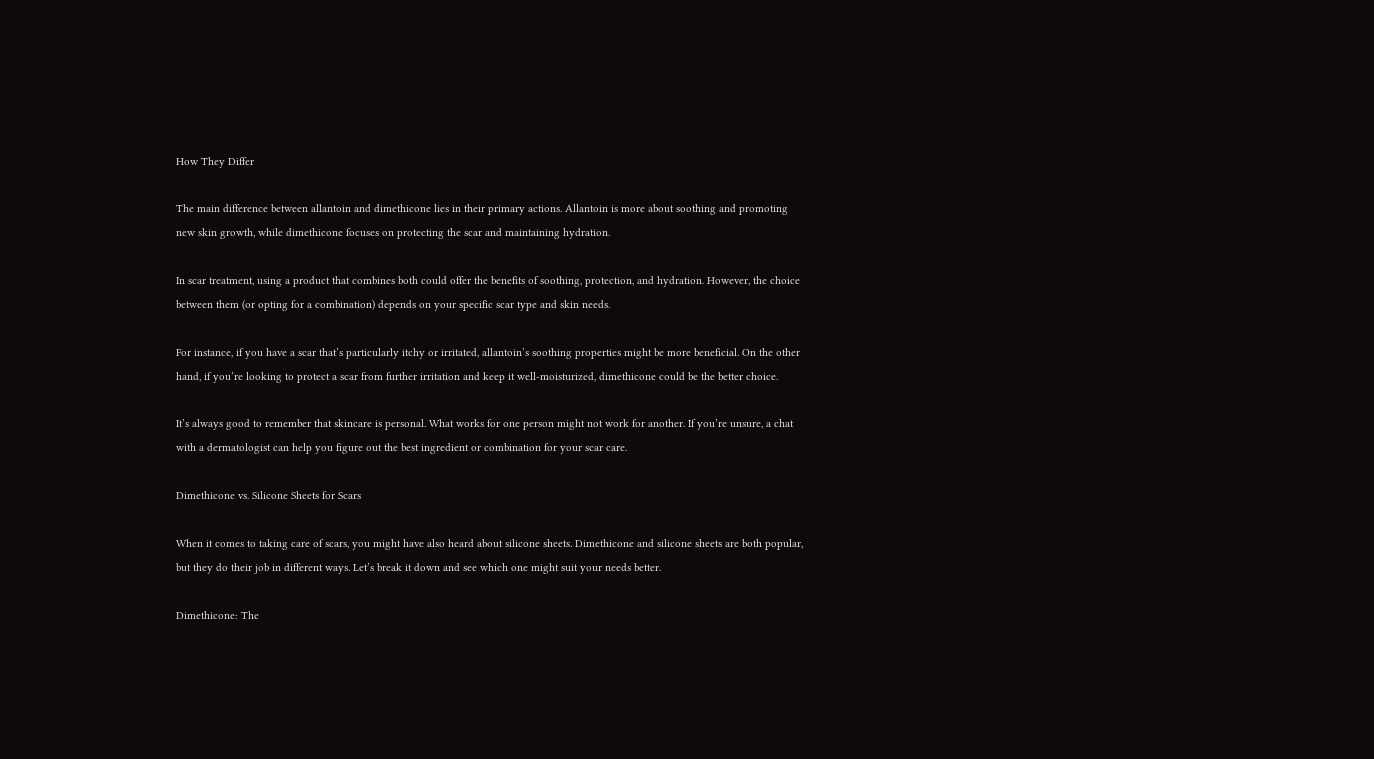How They Differ

The main difference between allantoin and dimethicone lies in their primary actions. Allantoin is more about soothing and promoting new skin growth, while dimethicone focuses on protecting the scar and maintaining hydration.

In scar treatment, using a product that combines both could offer the benefits of soothing, protection, and hydration. However, the choice between them (or opting for a combination) depends on your specific scar type and skin needs.

For instance, if you have a scar that’s particularly itchy or irritated, allantoin’s soothing properties might be more beneficial. On the other hand, if you’re looking to protect a scar from further irritation and keep it well-moisturized, dimethicone could be the better choice.

It’s always good to remember that skincare is personal. What works for one person might not work for another. If you’re unsure, a chat with a dermatologist can help you figure out the best ingredient or combination for your scar care.

Dimethicone vs. Silicone Sheets for Scars

When it comes to taking care of scars, you might have also heard about silicone sheets. Dimethicone and silicone sheets are both popular, but they do their job in different ways. Let’s break it down and see which one might suit your needs better.

Dimethicone: The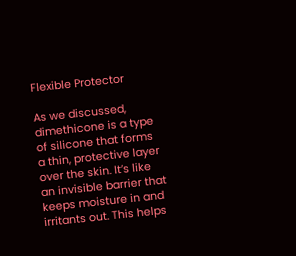Flexible Protector

As we discussed, dimethicone is a type of silicone that forms a thin, protective layer over the skin. It’s like an invisible barrier that keeps moisture in and irritants out. This helps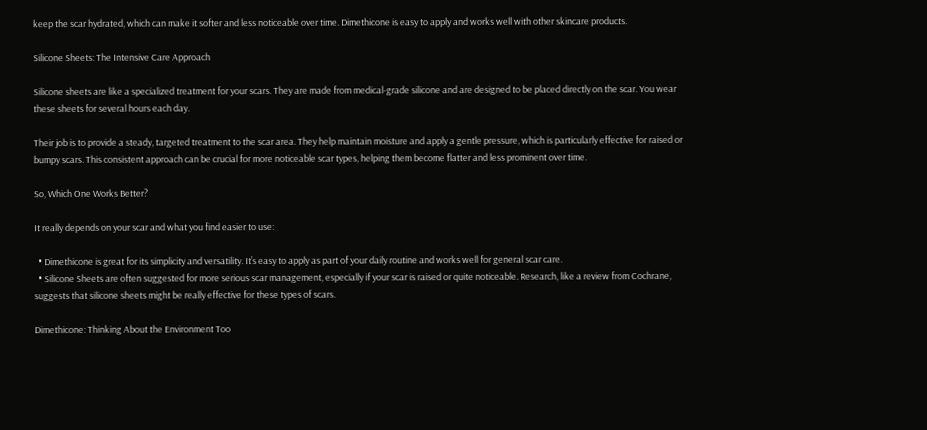keep the scar hydrated, which can make it softer and less noticeable over time. Dimethicone is easy to apply and works well with other skincare products.

Silicone Sheets: The Intensive Care Approach

Silicone sheets are like a specialized treatment for your scars. They are made from medical-grade silicone and are designed to be placed directly on the scar. You wear these sheets for several hours each day.

Their job is to provide a steady, targeted treatment to the scar area. They help maintain moisture and apply a gentle pressure, which is particularly effective for raised or bumpy scars. This consistent approach can be crucial for more noticeable scar types, helping them become flatter and less prominent over time.

So, Which One Works Better?

It really depends on your scar and what you find easier to use:

  • Dimethicone is great for its simplicity and versatility. It’s easy to apply as part of your daily routine and works well for general scar care.
  • Silicone Sheets are often suggested for more serious scar management, especially if your scar is raised or quite noticeable. Research, like a review from Cochrane, suggests that silicone sheets might be really effective for these types of scars.

Dimethicone: Thinking About the Environment Too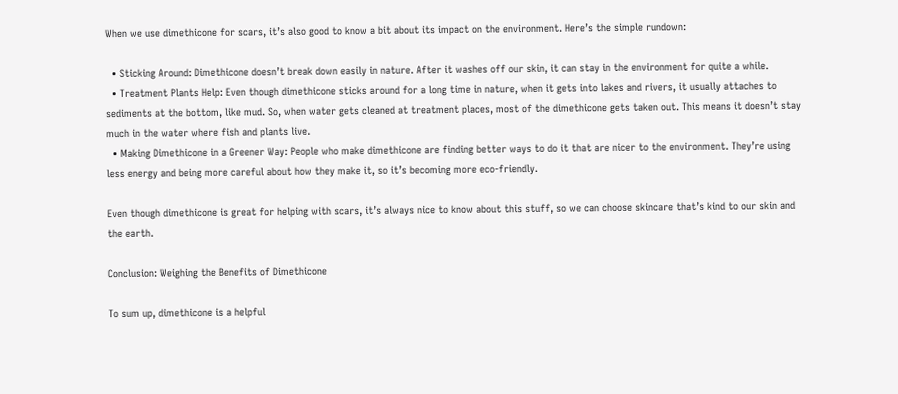When we use dimethicone for scars, it’s also good to know a bit about its impact on the environment. Here’s the simple rundown:

  • Sticking Around: Dimethicone doesn’t break down easily in nature. After it washes off our skin, it can stay in the environment for quite a while.
  • Treatment Plants Help: Even though dimethicone sticks around for a long time in nature, when it gets into lakes and rivers, it usually attaches to sediments at the bottom, like mud. So, when water gets cleaned at treatment places, most of the dimethicone gets taken out. This means it doesn’t stay much in the water where fish and plants live.
  • Making Dimethicone in a Greener Way: People who make dimethicone are finding better ways to do it that are nicer to the environment. They’re using less energy and being more careful about how they make it, so it’s becoming more eco-friendly.

Even though dimethicone is great for helping with scars, it’s always nice to know about this stuff, so we can choose skincare that’s kind to our skin and the earth.

Conclusion: Weighing the Benefits of Dimethicone

To sum up, dimethicone is a helpful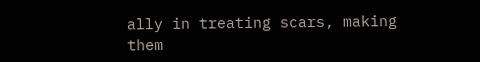ally in treating scars, making them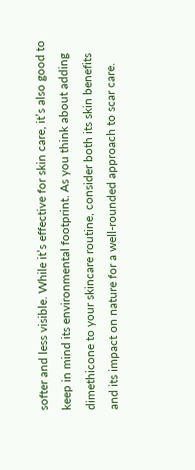softer and less visible. While it’s effective for skin care, it’s also good to keep in mind its environmental footprint. As you think about adding dimethicone to your skincare routine, consider both its skin benefits and its impact on nature for a well-rounded approach to scar care.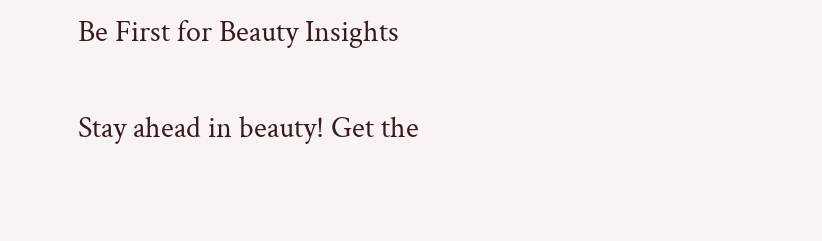Be First for Beauty Insights

Stay ahead in beauty! Get the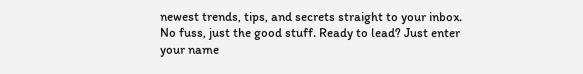newest trends, tips, and secrets straight to your inbox. No fuss, just the good stuff. Ready to lead? Just enter your name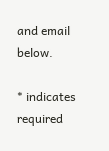and email below.

* indicates required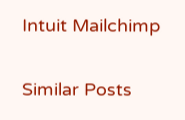Intuit Mailchimp

Similar Posts